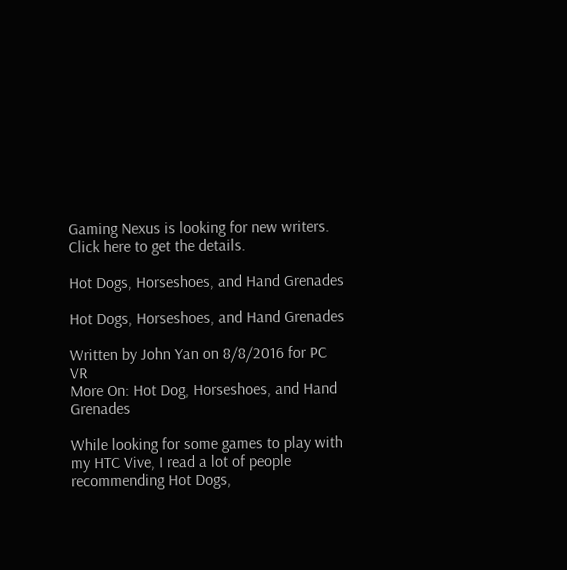Gaming Nexus is looking for new writers. Click here to get the details.

Hot Dogs, Horseshoes, and Hand Grenades

Hot Dogs, Horseshoes, and Hand Grenades

Written by John Yan on 8/8/2016 for PC   VR
More On: Hot Dog, Horseshoes, and Hand Grenades

While looking for some games to play with my HTC Vive, I read a lot of people recommending Hot Dogs,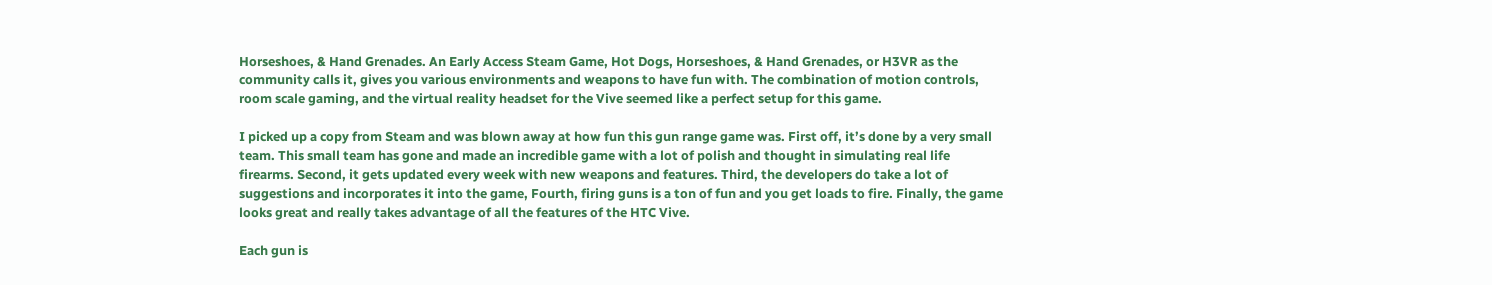Horseshoes, & Hand Grenades. An Early Access Steam Game, Hot Dogs, Horseshoes, & Hand Grenades, or H3VR as the community calls it, gives you various environments and weapons to have fun with. The combination of motion controls, room scale gaming, and the virtual reality headset for the Vive seemed like a perfect setup for this game.

I picked up a copy from Steam and was blown away at how fun this gun range game was. First off, it’s done by a very small team. This small team has gone and made an incredible game with a lot of polish and thought in simulating real life firearms. Second, it gets updated every week with new weapons and features. Third, the developers do take a lot of suggestions and incorporates it into the game, Fourth, firing guns is a ton of fun and you get loads to fire. Finally, the game looks great and really takes advantage of all the features of the HTC Vive.

Each gun is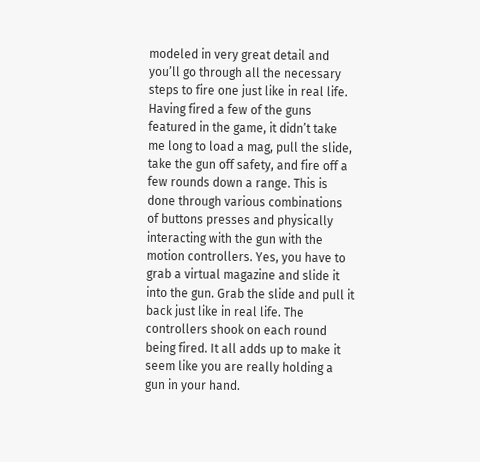modeled in very great detail and you’ll go through all the necessary steps to fire one just like in real life. Having fired a few of the guns featured in the game, it didn’t take me long to load a mag, pull the slide, take the gun off safety, and fire off a few rounds down a range. This is done through various combinations of buttons presses and physically interacting with the gun with the motion controllers. Yes, you have to grab a virtual magazine and slide it into the gun. Grab the slide and pull it back just like in real life. The controllers shook on each round being fired. It all adds up to make it seem like you are really holding a gun in your hand.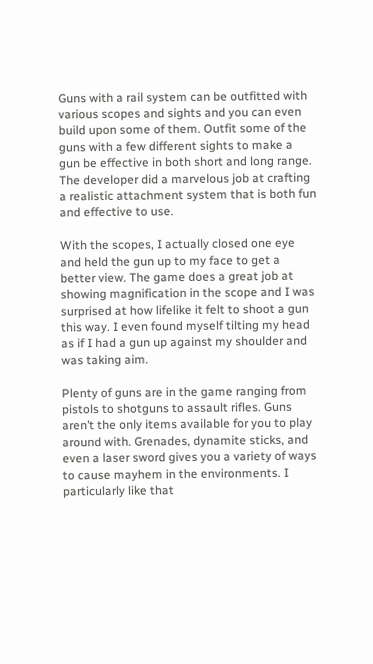Guns with a rail system can be outfitted with various scopes and sights and you can even build upon some of them. Outfit some of the guns with a few different sights to make a gun be effective in both short and long range. The developer did a marvelous job at crafting a realistic attachment system that is both fun and effective to use.

With the scopes, I actually closed one eye and held the gun up to my face to get a better view. The game does a great job at showing magnification in the scope and I was surprised at how lifelike it felt to shoot a gun this way. I even found myself tilting my head as if I had a gun up against my shoulder and was taking aim.

Plenty of guns are in the game ranging from pistols to shotguns to assault rifles. Guns aren’t the only items available for you to play around with. Grenades, dynamite sticks, and even a laser sword gives you a variety of ways to cause mayhem in the environments. I particularly like that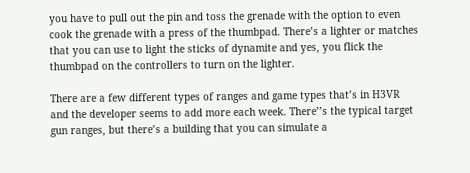you have to pull out the pin and toss the grenade with the option to even cook the grenade with a press of the thumbpad. There’s a lighter or matches that you can use to light the sticks of dynamite and yes, you flick the thumbpad on the controllers to turn on the lighter.

There are a few different types of ranges and game types that’s in H3VR and the developer seems to add more each week. There’’s the typical target gun ranges, but there’s a building that you can simulate a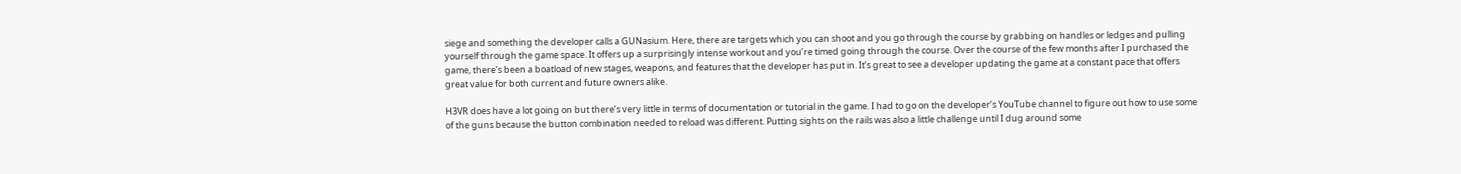siege and something the developer calls a GUNasium. Here, there are targets which you can shoot and you go through the course by grabbing on handles or ledges and pulling yourself through the game space. It offers up a surprisingly intense workout and you’re timed going through the course. Over the course of the few months after I purchased the game, there’s been a boatload of new stages, weapons, and features that the developer has put in. It’s great to see a developer updating the game at a constant pace that offers great value for both current and future owners alike.

H3VR does have a lot going on but there’s very little in terms of documentation or tutorial in the game. I had to go on the developer’s YouTube channel to figure out how to use some of the guns because the button combination needed to reload was different. Putting sights on the rails was also a little challenge until I dug around some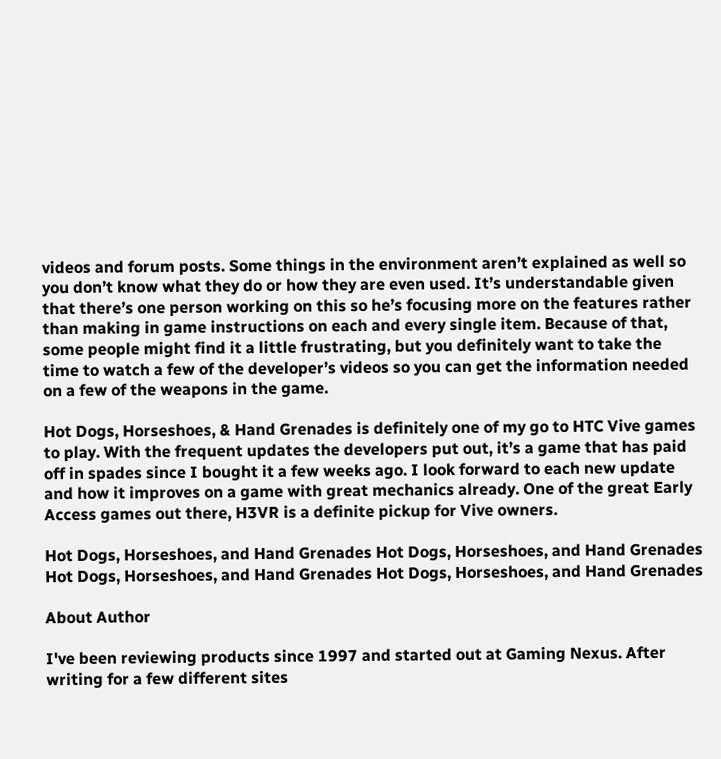videos and forum posts. Some things in the environment aren’t explained as well so you don’t know what they do or how they are even used. It’s understandable given that there’s one person working on this so he’s focusing more on the features rather than making in game instructions on each and every single item. Because of that, some people might find it a little frustrating, but you definitely want to take the time to watch a few of the developer’s videos so you can get the information needed on a few of the weapons in the game.

Hot Dogs, Horseshoes, & Hand Grenades is definitely one of my go to HTC Vive games to play. With the frequent updates the developers put out, it’s a game that has paid off in spades since I bought it a few weeks ago. I look forward to each new update and how it improves on a game with great mechanics already. One of the great Early Access games out there, H3VR is a definite pickup for Vive owners.

Hot Dogs, Horseshoes, and Hand Grenades Hot Dogs, Horseshoes, and Hand Grenades Hot Dogs, Horseshoes, and Hand Grenades Hot Dogs, Horseshoes, and Hand Grenades

About Author

I've been reviewing products since 1997 and started out at Gaming Nexus. After writing for a few different sites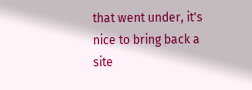that went under, it's nice to bring back a site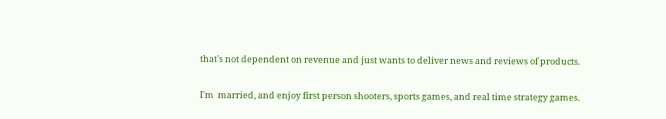that's not dependent on revenue and just wants to deliver news and reviews of products.

I'm  married, and enjoy first person shooters, sports games, and real time strategy games.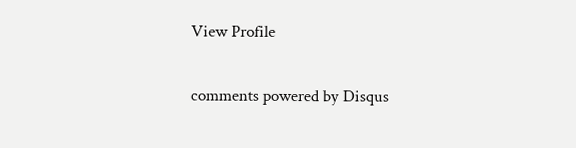View Profile

comments powered by Disqus